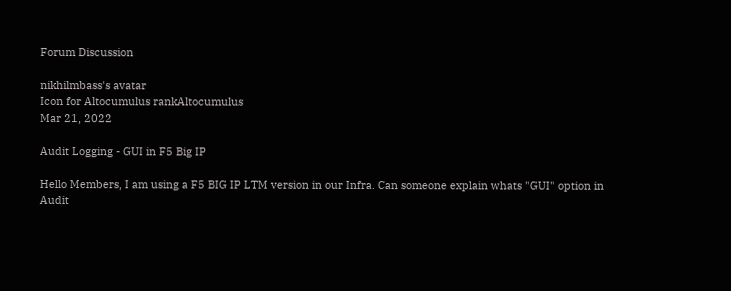Forum Discussion

nikhilmbass's avatar
Icon for Altocumulus rankAltocumulus
Mar 21, 2022

Audit Logging - GUI in F5 Big IP

Hello Members, I am using a F5 BIG IP LTM version in our Infra. Can someone explain whats "GUI" option in Audit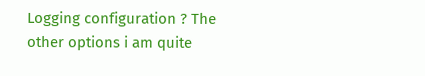Logging configuration ? The other options i am quite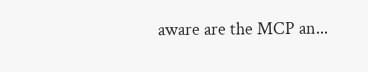aware are the MCP an...